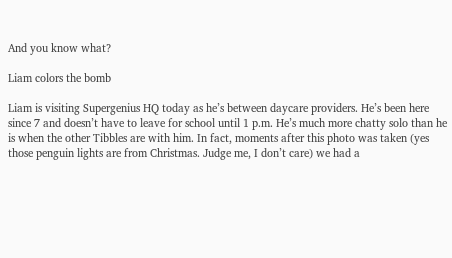And you know what?

Liam colors the bomb

Liam is visiting Supergenius HQ today as he’s between daycare providers. He’s been here since 7 and doesn’t have to leave for school until 1 p.m. He’s much more chatty solo than he is when the other Tibbles are with him. In fact, moments after this photo was taken (yes those penguin lights are from Christmas. Judge me, I don’t care) we had a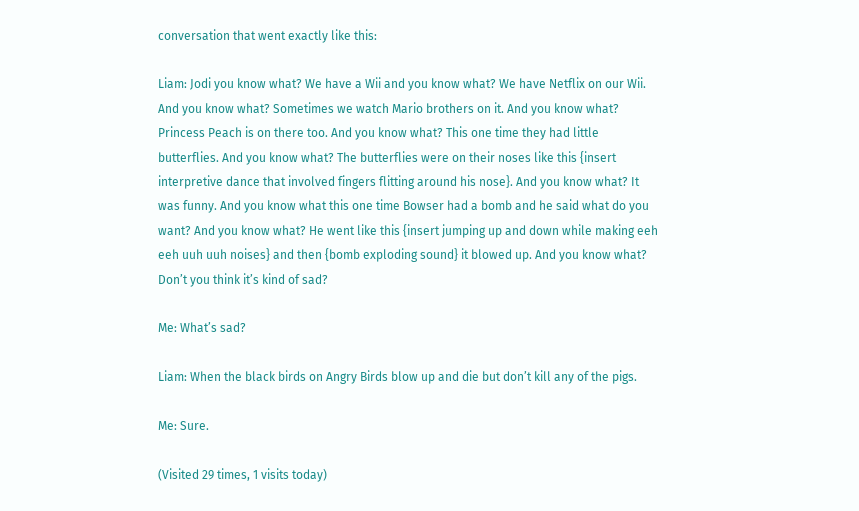conversation that went exactly like this:

Liam: Jodi you know what? We have a Wii and you know what? We have Netflix on our Wii. And you know what? Sometimes we watch Mario brothers on it. And you know what? Princess Peach is on there too. And you know what? This one time they had little butterflies. And you know what? The butterflies were on their noses like this {insert interpretive dance that involved fingers flitting around his nose}. And you know what? It was funny. And you know what this one time Bowser had a bomb and he said what do you want? And you know what? He went like this {insert jumping up and down while making eeh eeh uuh uuh noises} and then {bomb exploding sound} it blowed up. And you know what? Don’t you think it’s kind of sad?

Me: What’s sad?

Liam: When the black birds on Angry Birds blow up and die but don’t kill any of the pigs.

Me: Sure.

(Visited 29 times, 1 visits today)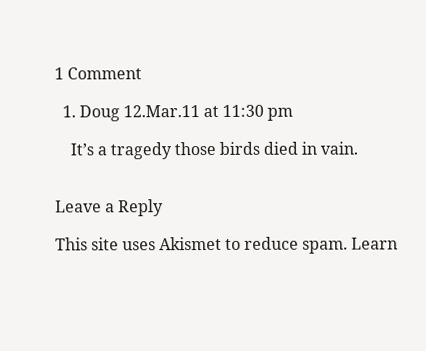1 Comment

  1. Doug 12.Mar.11 at 11:30 pm

    It’s a tragedy those birds died in vain.


Leave a Reply

This site uses Akismet to reduce spam. Learn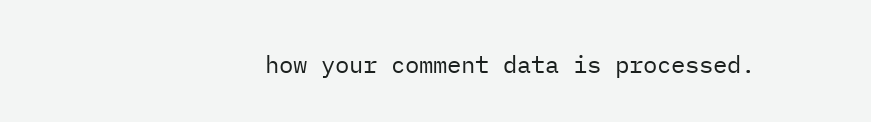how your comment data is processed.